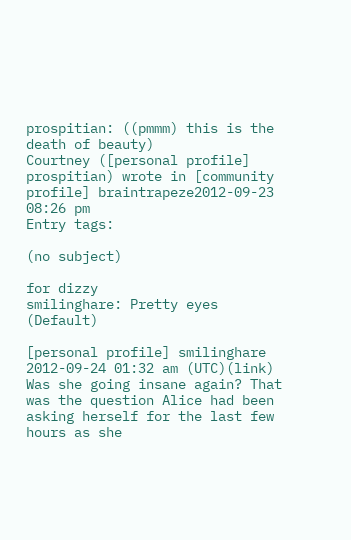prospitian: ((pmmm) this is the death of beauty)
Courtney ([personal profile] prospitian) wrote in [community profile] braintrapeze2012-09-23 08:26 pm
Entry tags:

(no subject)

for dizzy
smilinghare: Pretty eyes (Default)

[personal profile] smilinghare 2012-09-24 01:32 am (UTC)(link)
Was she going insane again? That was the question Alice had been asking herself for the last few hours as she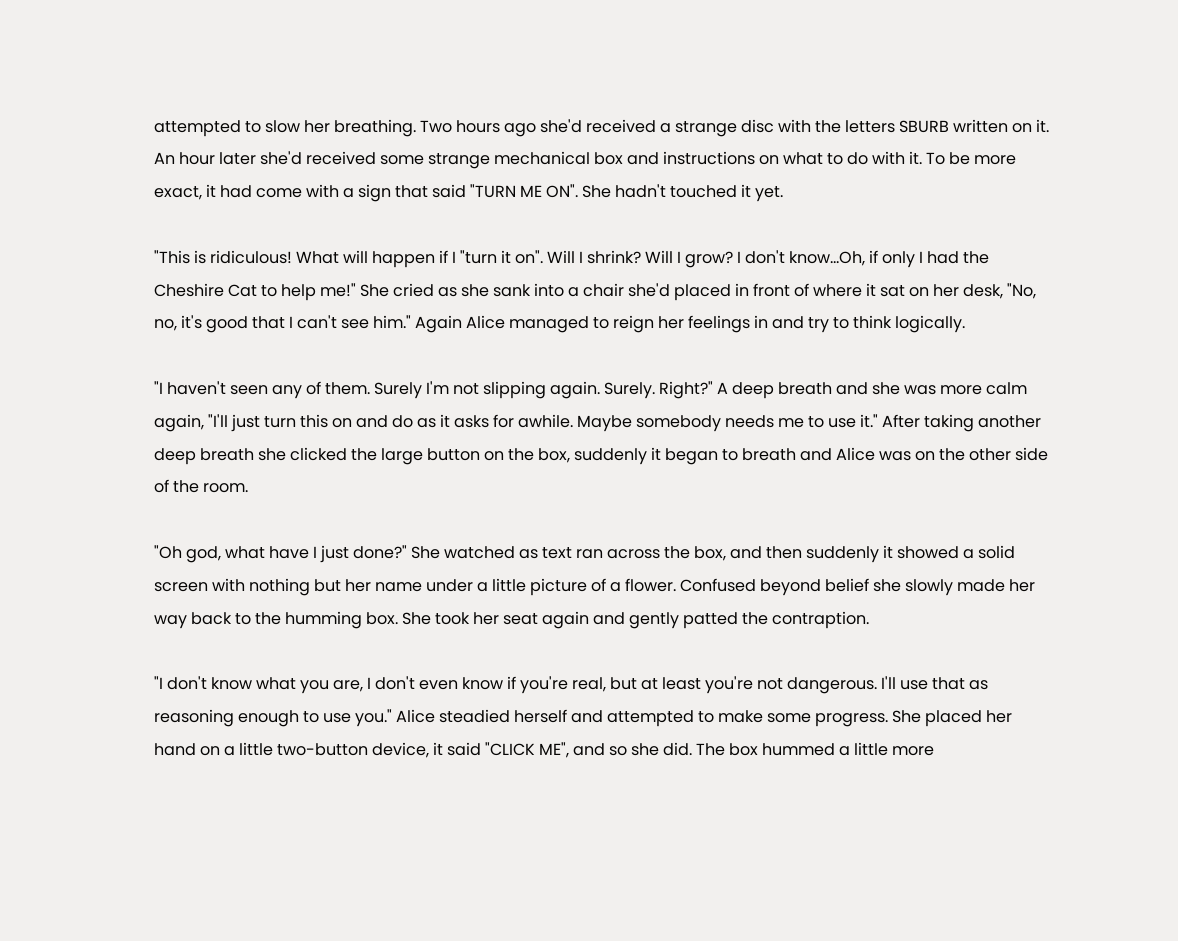attempted to slow her breathing. Two hours ago she'd received a strange disc with the letters SBURB written on it. An hour later she'd received some strange mechanical box and instructions on what to do with it. To be more exact, it had come with a sign that said "TURN ME ON". She hadn't touched it yet.

"This is ridiculous! What will happen if I "turn it on". Will I shrink? Will I grow? I don't know...Oh, if only I had the Cheshire Cat to help me!" She cried as she sank into a chair she'd placed in front of where it sat on her desk, "No, no, it's good that I can't see him." Again Alice managed to reign her feelings in and try to think logically.

"I haven't seen any of them. Surely I'm not slipping again. Surely. Right?" A deep breath and she was more calm again, "I'll just turn this on and do as it asks for awhile. Maybe somebody needs me to use it." After taking another deep breath she clicked the large button on the box, suddenly it began to breath and Alice was on the other side of the room.

"Oh god, what have I just done?" She watched as text ran across the box, and then suddenly it showed a solid screen with nothing but her name under a little picture of a flower. Confused beyond belief she slowly made her way back to the humming box. She took her seat again and gently patted the contraption.

"I don't know what you are, I don't even know if you're real, but at least you're not dangerous. I'll use that as reasoning enough to use you." Alice steadied herself and attempted to make some progress. She placed her hand on a little two-button device, it said "CLICK ME", and so she did. The box hummed a little more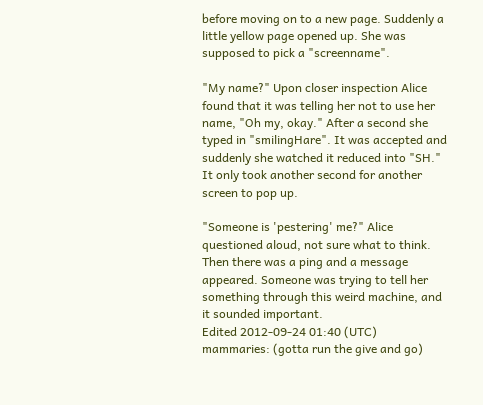before moving on to a new page. Suddenly a little yellow page opened up. She was supposed to pick a "screenname".

"My name?" Upon closer inspection Alice found that it was telling her not to use her name, "Oh my, okay." After a second she typed in "smilingHare". It was accepted and suddenly she watched it reduced into "SH." It only took another second for another screen to pop up.

"Someone is 'pestering' me?" Alice questioned aloud, not sure what to think. Then there was a ping and a message appeared. Someone was trying to tell her something through this weird machine, and it sounded important.
Edited 2012-09-24 01:40 (UTC)
mammaries: (gotta run the give and go)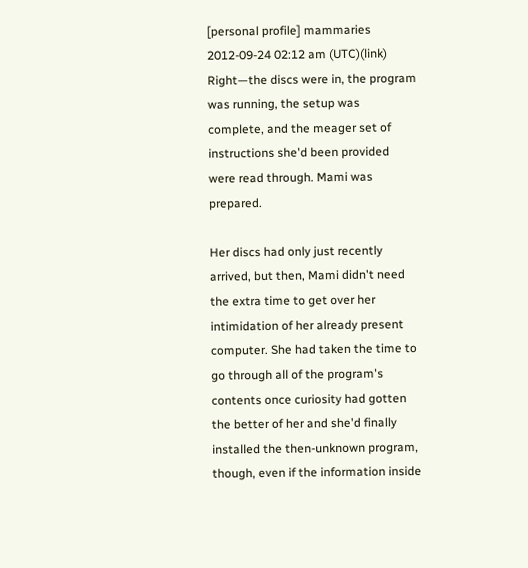[personal profile] mammaries 2012-09-24 02:12 am (UTC)(link)
Right—the discs were in, the program was running, the setup was complete, and the meager set of instructions she'd been provided were read through. Mami was prepared.

Her discs had only just recently arrived, but then, Mami didn't need the extra time to get over her intimidation of her already present computer. She had taken the time to go through all of the program's contents once curiosity had gotten the better of her and she'd finally installed the then-unknown program, though, even if the information inside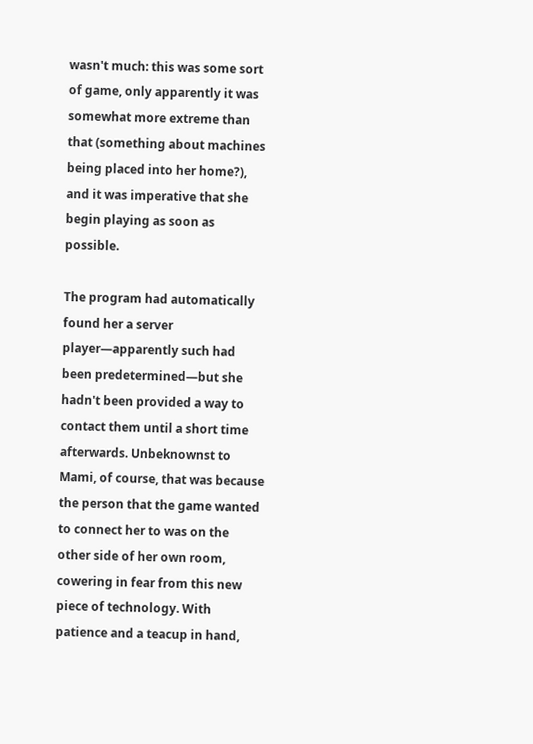wasn't much: this was some sort of game, only apparently it was somewhat more extreme than that (something about machines being placed into her home?), and it was imperative that she begin playing as soon as possible.

The program had automatically found her a server player—apparently such had been predetermined—but she hadn't been provided a way to contact them until a short time afterwards. Unbeknownst to Mami, of course, that was because the person that the game wanted to connect her to was on the other side of her own room, cowering in fear from this new piece of technology. With patience and a teacup in hand,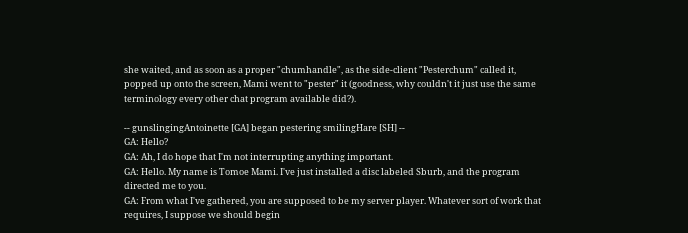she waited, and as soon as a proper "chumhandle", as the side-client "Pesterchum" called it, popped up onto the screen, Mami went to "pester" it (goodness, why couldn't it just use the same terminology every other chat program available did?).

-- gunslingingAntoinette [GA] began pestering smilingHare [SH] --
GA: Hello?
GA: Ah, I do hope that I'm not interrupting anything important.
GA: Hello. My name is Tomoe Mami. I've just installed a disc labeled Sburb, and the program directed me to you.
GA: From what I've gathered, you are supposed to be my server player. Whatever sort of work that requires, I suppose we should begin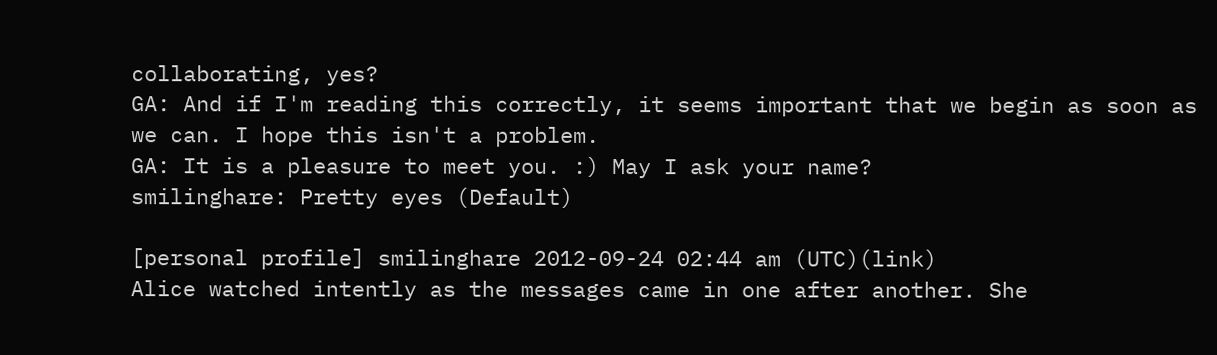collaborating, yes?
GA: And if I'm reading this correctly, it seems important that we begin as soon as we can. I hope this isn't a problem.
GA: It is a pleasure to meet you. :) May I ask your name?
smilinghare: Pretty eyes (Default)

[personal profile] smilinghare 2012-09-24 02:44 am (UTC)(link)
Alice watched intently as the messages came in one after another. She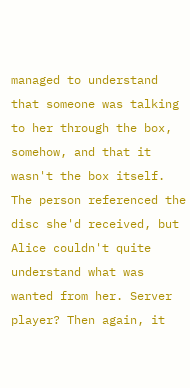managed to understand that someone was talking to her through the box, somehow, and that it wasn't the box itself. The person referenced the disc she'd received, but Alice couldn't quite understand what was wanted from her. Server player? Then again, it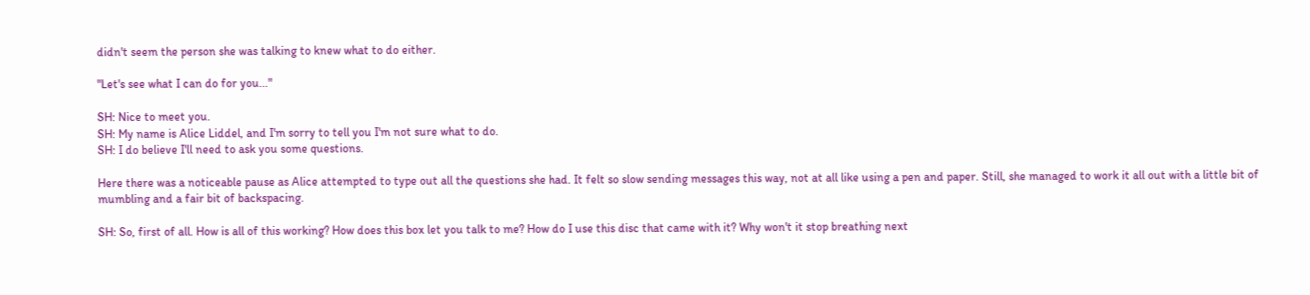didn't seem the person she was talking to knew what to do either.

"Let's see what I can do for you..."

SH: Nice to meet you.
SH: My name is Alice Liddel, and I'm sorry to tell you I'm not sure what to do.
SH: I do believe I'll need to ask you some questions.

Here there was a noticeable pause as Alice attempted to type out all the questions she had. It felt so slow sending messages this way, not at all like using a pen and paper. Still, she managed to work it all out with a little bit of mumbling and a fair bit of backspacing.

SH: So, first of all. How is all of this working? How does this box let you talk to me? How do I use this disc that came with it? Why won't it stop breathing next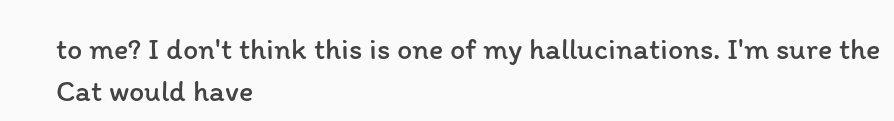to me? I don't think this is one of my hallucinations. I'm sure the Cat would have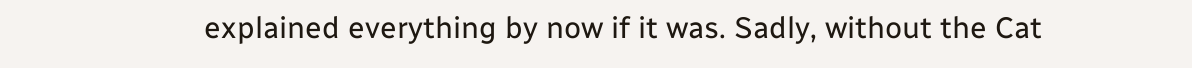explained everything by now if it was. Sadly, without the Cat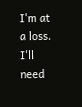I'm at a loss. I'll need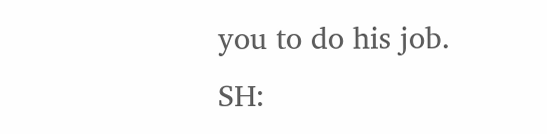you to do his job.
SH: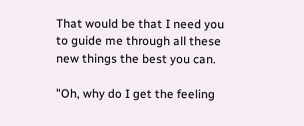That would be that I need you to guide me through all these new things the best you can.

"Oh, why do I get the feeling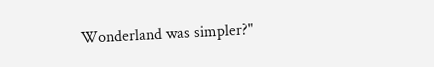Wonderland was simpler?"